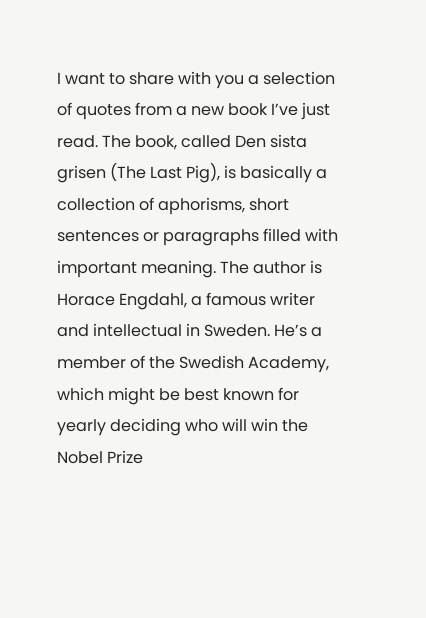I want to share with you a selection of quotes from a new book I’ve just read. The book, called Den sista grisen (The Last Pig), is basically a collection of aphorisms, short sentences or paragraphs filled with important meaning. The author is Horace Engdahl, a famous writer and intellectual in Sweden. He’s a member of the Swedish Academy, which might be best known for yearly deciding who will win the Nobel Prize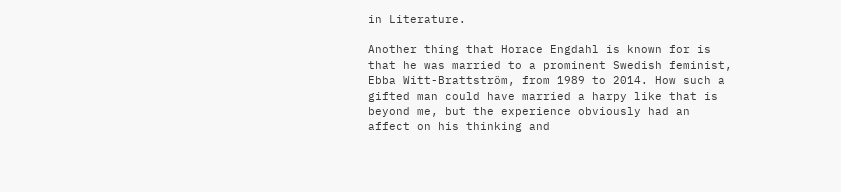in Literature.

Another thing that Horace Engdahl is known for is that he was married to a prominent Swedish feminist, Ebba Witt-Brattström, from 1989 to 2014. How such a gifted man could have married a harpy like that is beyond me, but the experience obviously had an affect on his thinking and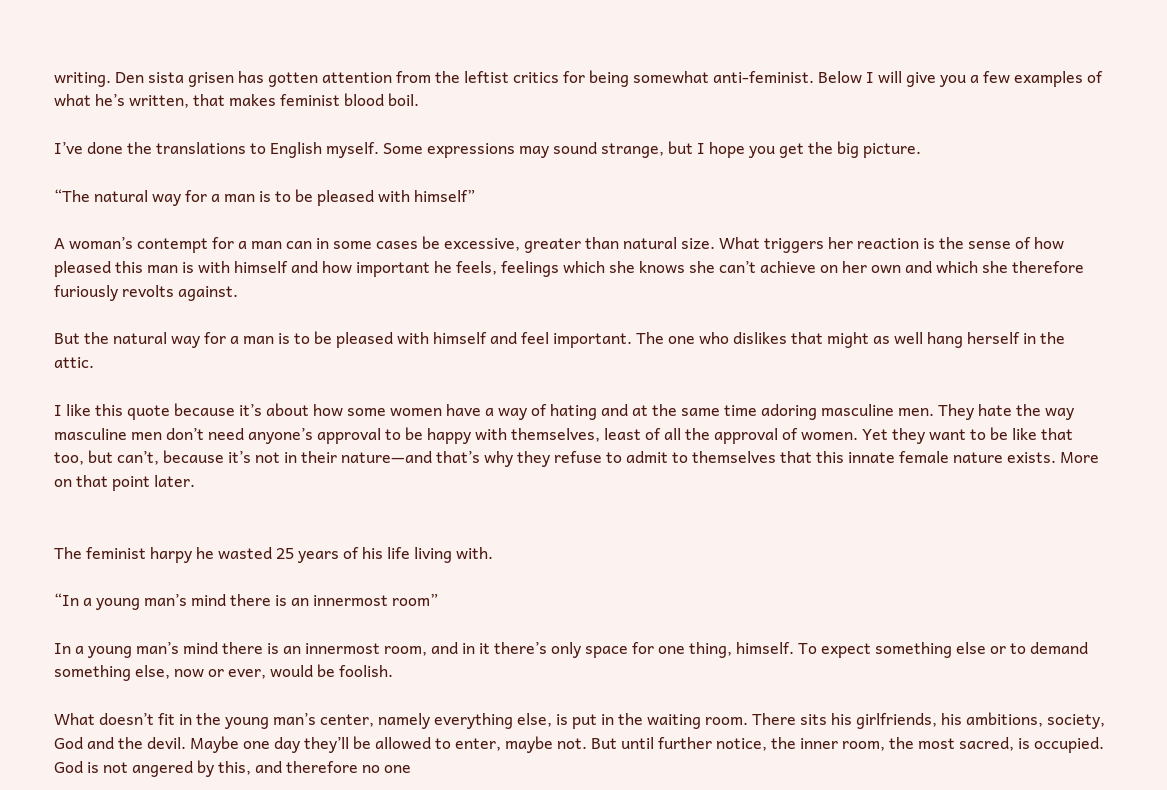writing. Den sista grisen has gotten attention from the leftist critics for being somewhat anti-feminist. Below I will give you a few examples of what he’s written, that makes feminist blood boil.

I’ve done the translations to English myself. Some expressions may sound strange, but I hope you get the big picture.

“The natural way for a man is to be pleased with himself”

A woman’s contempt for a man can in some cases be excessive, greater than natural size. What triggers her reaction is the sense of how pleased this man is with himself and how important he feels, feelings which she knows she can’t achieve on her own and which she therefore furiously revolts against.

But the natural way for a man is to be pleased with himself and feel important. The one who dislikes that might as well hang herself in the attic.

I like this quote because it’s about how some women have a way of hating and at the same time adoring masculine men. They hate the way masculine men don’t need anyone’s approval to be happy with themselves, least of all the approval of women. Yet they want to be like that too, but can’t, because it’s not in their nature—and that’s why they refuse to admit to themselves that this innate female nature exists. More on that point later.


The feminist harpy he wasted 25 years of his life living with.

“In a young man’s mind there is an innermost room”

In a young man’s mind there is an innermost room, and in it there’s only space for one thing, himself. To expect something else or to demand something else, now or ever, would be foolish.

What doesn’t fit in the young man’s center, namely everything else, is put in the waiting room. There sits his girlfriends, his ambitions, society, God and the devil. Maybe one day they’ll be allowed to enter, maybe not. But until further notice, the inner room, the most sacred, is occupied. God is not angered by this, and therefore no one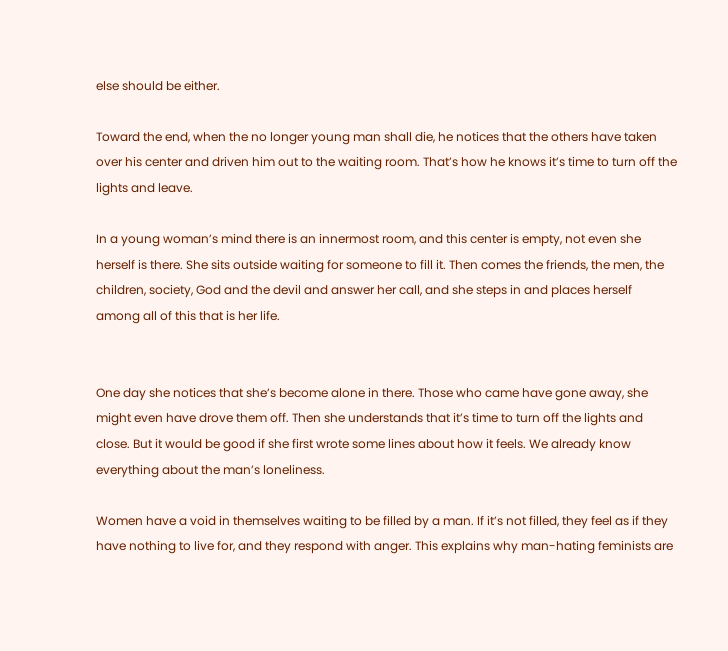else should be either.

Toward the end, when the no longer young man shall die, he notices that the others have taken over his center and driven him out to the waiting room. That’s how he knows it’s time to turn off the lights and leave.

In a young woman’s mind there is an innermost room, and this center is empty, not even she herself is there. She sits outside waiting for someone to fill it. Then comes the friends, the men, the children, society, God and the devil and answer her call, and she steps in and places herself among all of this that is her life.


One day she notices that she’s become alone in there. Those who came have gone away, she might even have drove them off. Then she understands that it’s time to turn off the lights and close. But it would be good if she first wrote some lines about how it feels. We already know everything about the man’s loneliness.

Women have a void in themselves waiting to be filled by a man. If it’s not filled, they feel as if they have nothing to live for, and they respond with anger. This explains why man-hating feminists are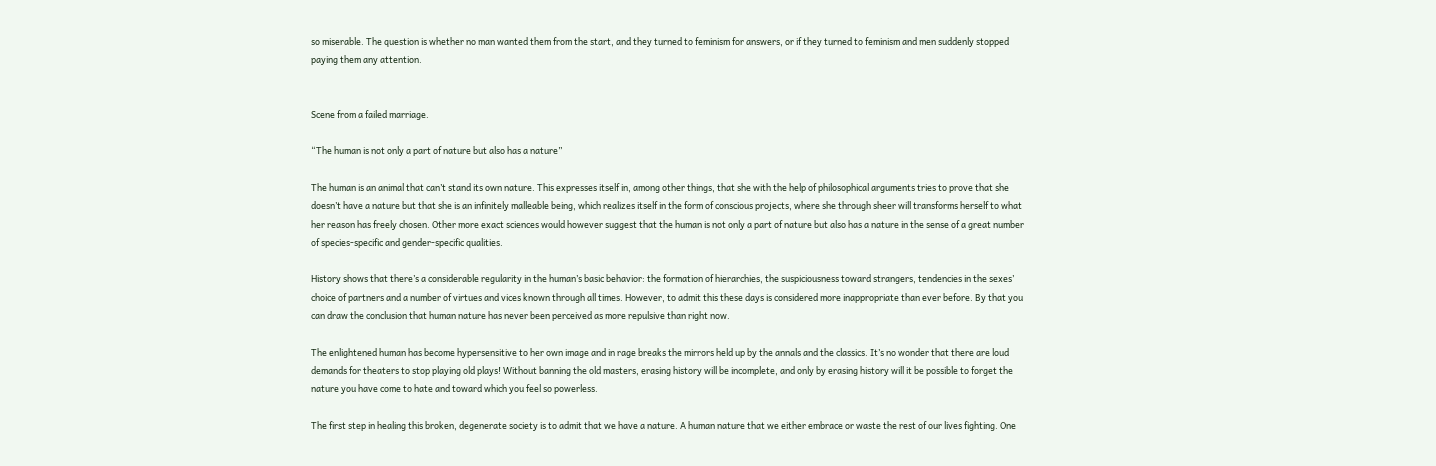so miserable. The question is whether no man wanted them from the start, and they turned to feminism for answers, or if they turned to feminism and men suddenly stopped paying them any attention.


Scene from a failed marriage.

“The human is not only a part of nature but also has a nature”

The human is an animal that can’t stand its own nature. This expresses itself in, among other things, that she with the help of philosophical arguments tries to prove that she doesn’t have a nature but that she is an infinitely malleable being, which realizes itself in the form of conscious projects, where she through sheer will transforms herself to what her reason has freely chosen. Other more exact sciences would however suggest that the human is not only a part of nature but also has a nature in the sense of a great number of species-specific and gender-specific qualities.

History shows that there’s a considerable regularity in the human’s basic behavior: the formation of hierarchies, the suspiciousness toward strangers, tendencies in the sexes’ choice of partners and a number of virtues and vices known through all times. However, to admit this these days is considered more inappropriate than ever before. By that you can draw the conclusion that human nature has never been perceived as more repulsive than right now.

The enlightened human has become hypersensitive to her own image and in rage breaks the mirrors held up by the annals and the classics. It’s no wonder that there are loud demands for theaters to stop playing old plays! Without banning the old masters, erasing history will be incomplete, and only by erasing history will it be possible to forget the nature you have come to hate and toward which you feel so powerless.

The first step in healing this broken, degenerate society is to admit that we have a nature. A human nature that we either embrace or waste the rest of our lives fighting. One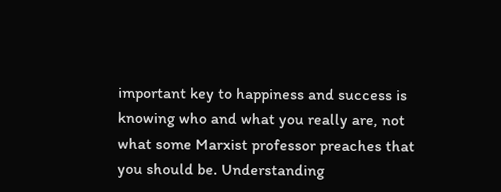important key to happiness and success is knowing who and what you really are, not what some Marxist professor preaches that you should be. Understanding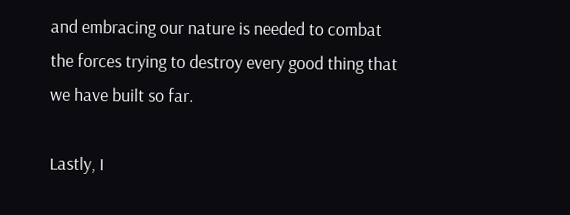and embracing our nature is needed to combat the forces trying to destroy every good thing that we have built so far.

Lastly, I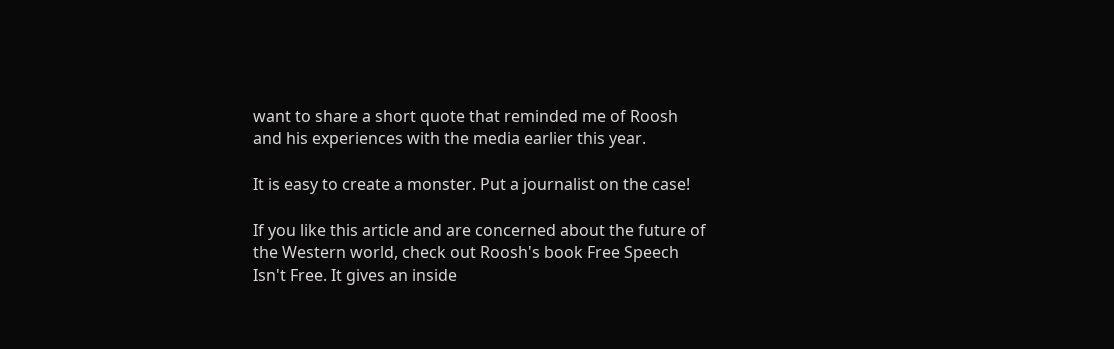want to share a short quote that reminded me of Roosh and his experiences with the media earlier this year.

It is easy to create a monster. Put a journalist on the case!

If you like this article and are concerned about the future of the Western world, check out Roosh's book Free Speech Isn't Free. It gives an inside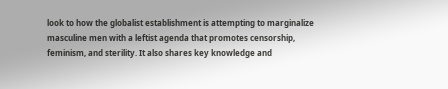look to how the globalist establishment is attempting to marginalize masculine men with a leftist agenda that promotes censorship, feminism, and sterility. It also shares key knowledge and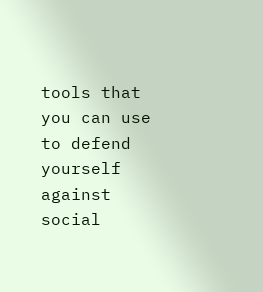tools that you can use to defend yourself against social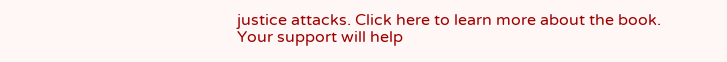justice attacks. Click here to learn more about the book. Your support will help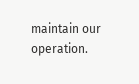maintain our operation.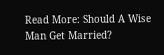Read More: Should A Wise Man Get Married?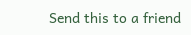Send this to a friend